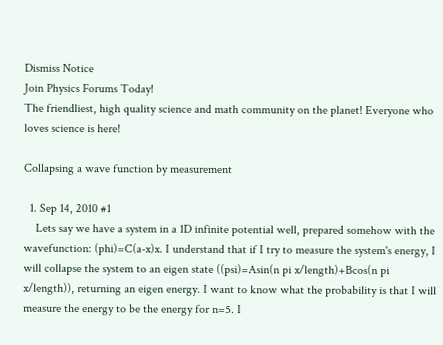Dismiss Notice
Join Physics Forums Today!
The friendliest, high quality science and math community on the planet! Everyone who loves science is here!

Collapsing a wave function by measurement

  1. Sep 14, 2010 #1
    Lets say we have a system in a 1D infinite potential well, prepared somehow with the wavefunction: (phi)=C(a-x)x. I understand that if I try to measure the system's energy, I will collapse the system to an eigen state ((psi)=Asin(n pi x/length)+Bcos(n pi x/length)), returning an eigen energy. I want to know what the probability is that I will measure the energy to be the energy for n=5. I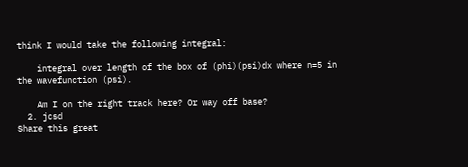think I would take the following integral:

    integral over length of the box of (phi)(psi)dx where n=5 in the wavefunction (psi).

    Am I on the right track here? Or way off base?
  2. jcsd
Share this great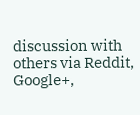discussion with others via Reddit, Google+,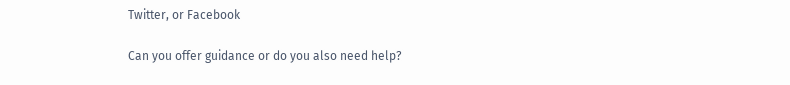Twitter, or Facebook

Can you offer guidance or do you also need help?